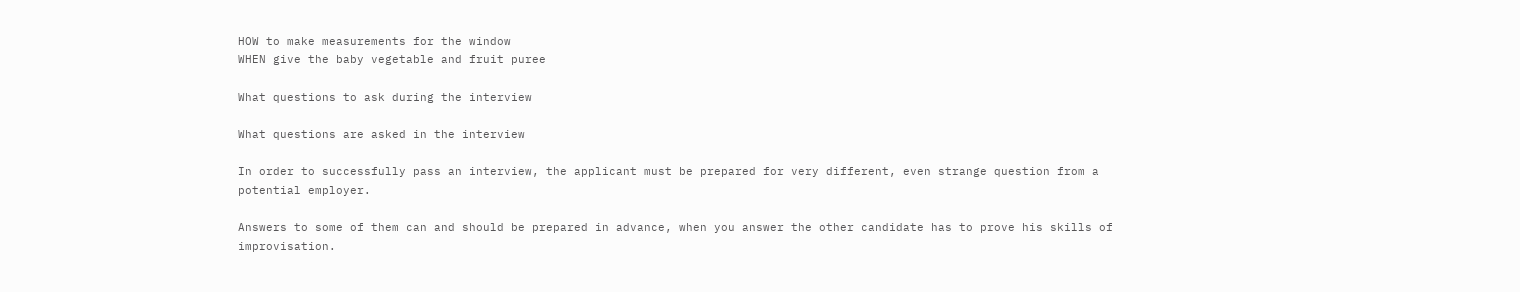HOW to make measurements for the window
WHEN give the baby vegetable and fruit puree

What questions to ask during the interview

What questions are asked in the interview

In order to successfully pass an interview, the applicant must be prepared for very different, even strange question from a potential employer.

Answers to some of them can and should be prepared in advance, when you answer the other candidate has to prove his skills of improvisation.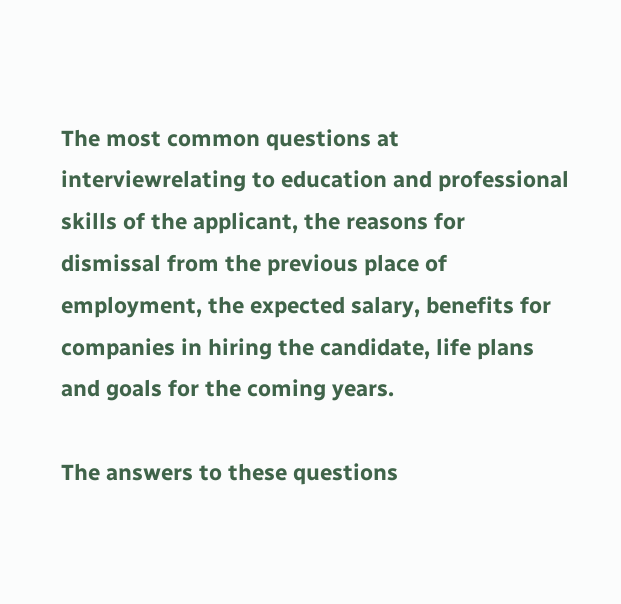The most common questions at interviewrelating to education and professional skills of the applicant, the reasons for dismissal from the previous place of employment, the expected salary, benefits for companies in hiring the candidate, life plans and goals for the coming years.

The answers to these questions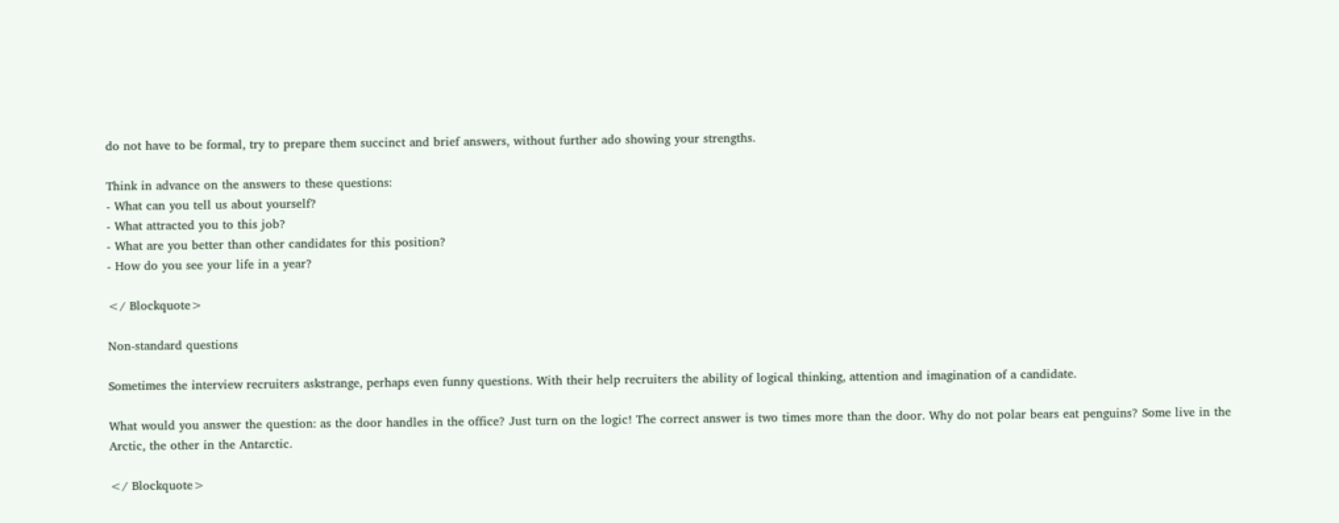do not have to be formal, try to prepare them succinct and brief answers, without further ado showing your strengths.

Think in advance on the answers to these questions:
- What can you tell us about yourself?
- What attracted you to this job?
- What are you better than other candidates for this position?
- How do you see your life in a year?

</ Blockquote>

Non-standard questions

Sometimes the interview recruiters askstrange, perhaps even funny questions. With their help recruiters the ability of logical thinking, attention and imagination of a candidate.

What would you answer the question: as the door handles in the office? Just turn on the logic! The correct answer is two times more than the door. Why do not polar bears eat penguins? Some live in the Arctic, the other in the Antarctic.

</ Blockquote>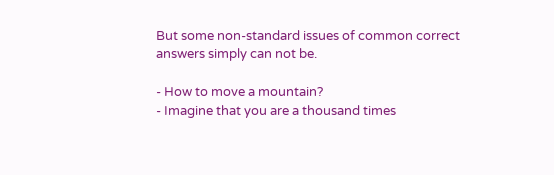But some non-standard issues of common correct answers simply can not be.

- How to move a mountain?
- Imagine that you are a thousand times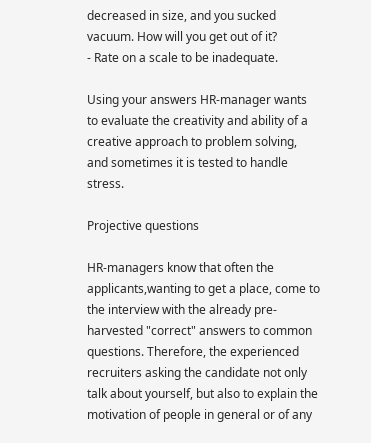decreased in size, and you sucked vacuum. How will you get out of it?
- Rate on a scale to be inadequate.

Using your answers HR-manager wants to evaluate the creativity and ability of a creative approach to problem solving, and sometimes it is tested to handle stress.

Projective questions

HR-managers know that often the applicants,wanting to get a place, come to the interview with the already pre-harvested "correct" answers to common questions. Therefore, the experienced recruiters asking the candidate not only talk about yourself, but also to explain the motivation of people in general or of any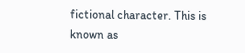fictional character. This is known as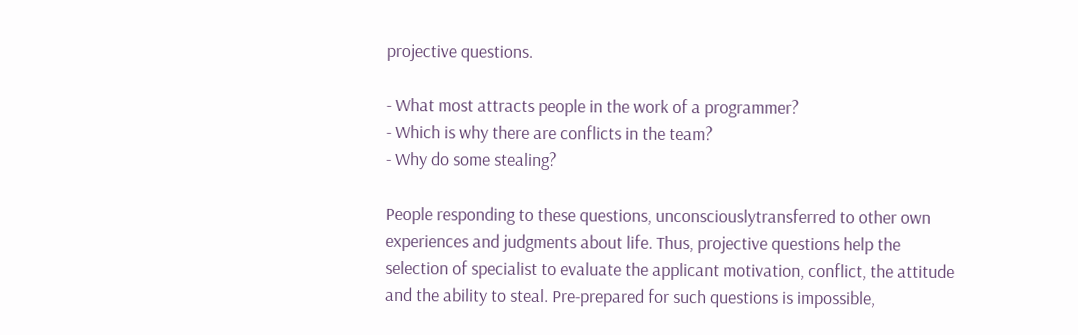projective questions.

- What most attracts people in the work of a programmer?
- Which is why there are conflicts in the team?
- Why do some stealing?

People responding to these questions, unconsciouslytransferred to other own experiences and judgments about life. Thus, projective questions help the selection of specialist to evaluate the applicant motivation, conflict, the attitude and the ability to steal. Pre-prepared for such questions is impossible,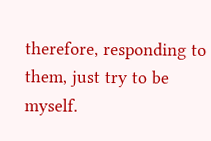therefore, responding to them, just try to be myself.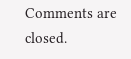Comments are closed.